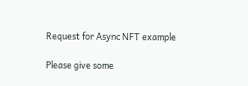Request for Async NFT example

Please give some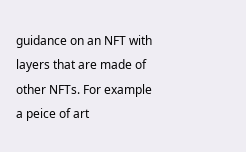guidance on an NFT with layers that are made of other NFTs. For example a peice of art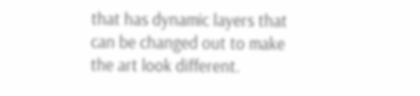that has dynamic layers that can be changed out to make the art look different.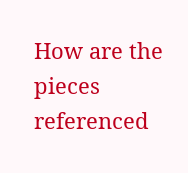How are the pieces referenced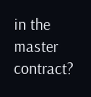in the master contract?